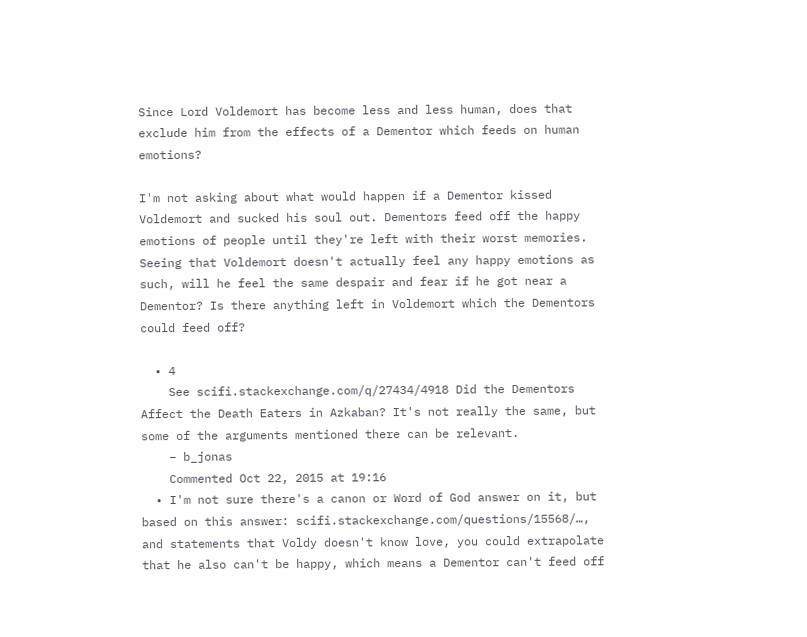Since Lord Voldemort has become less and less human, does that exclude him from the effects of a Dementor which feeds on human emotions?

I'm not asking about what would happen if a Dementor kissed Voldemort and sucked his soul out. Dementors feed off the happy emotions of people until they're left with their worst memories. Seeing that Voldemort doesn't actually feel any happy emotions as such, will he feel the same despair and fear if he got near a Dementor? Is there anything left in Voldemort which the Dementors could feed off?

  • 4
    See scifi.stackexchange.com/q/27434/4918 Did the Dementors Affect the Death Eaters in Azkaban? It's not really the same, but some of the arguments mentioned there can be relevant.
    – b_jonas
    Commented Oct 22, 2015 at 19:16
  • I'm not sure there's a canon or Word of God answer on it, but based on this answer: scifi.stackexchange.com/questions/15568/…, and statements that Voldy doesn't know love, you could extrapolate that he also can't be happy, which means a Dementor can't feed off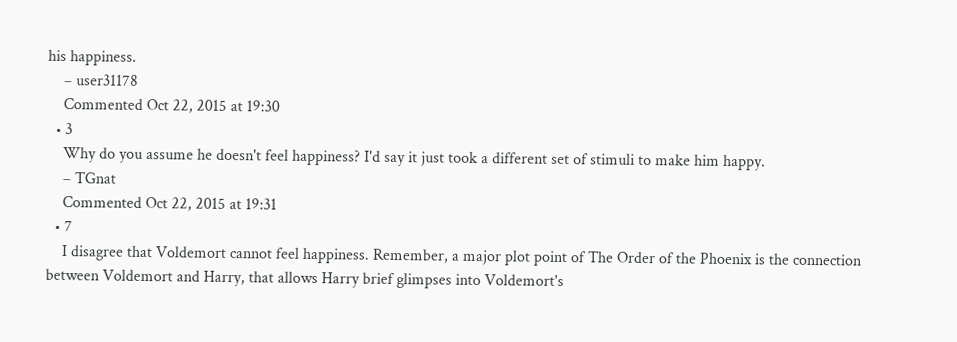his happiness.
    – user31178
    Commented Oct 22, 2015 at 19:30
  • 3
    Why do you assume he doesn't feel happiness? I'd say it just took a different set of stimuli to make him happy.
    – TGnat
    Commented Oct 22, 2015 at 19:31
  • 7
    I disagree that Voldemort cannot feel happiness. Remember, a major plot point of The Order of the Phoenix is the connection between Voldemort and Harry, that allows Harry brief glimpses into Voldemort's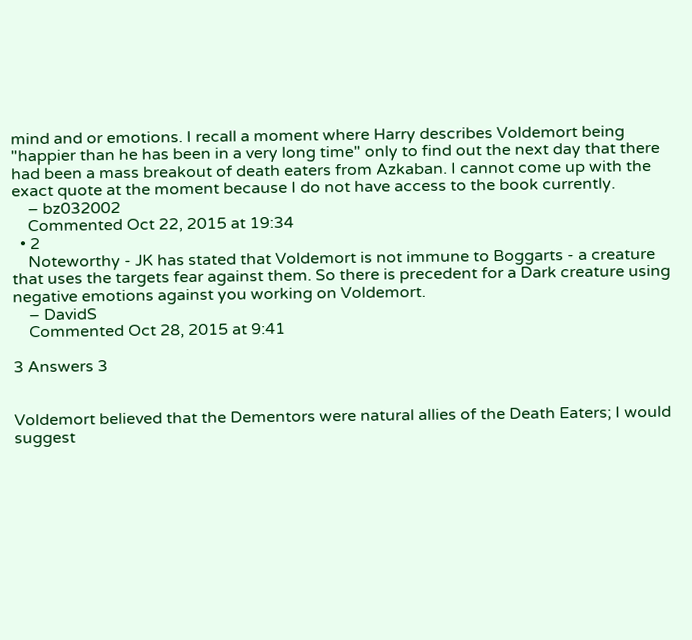mind and or emotions. I recall a moment where Harry describes Voldemort being "happier than he has been in a very long time" only to find out the next day that there had been a mass breakout of death eaters from Azkaban. I cannot come up with the exact quote at the moment because I do not have access to the book currently.
    – bz032002
    Commented Oct 22, 2015 at 19:34
  • 2
    Noteworthy - JK has stated that Voldemort is not immune to Boggarts - a creature that uses the targets fear against them. So there is precedent for a Dark creature using negative emotions against you working on Voldemort.
    – DavidS
    Commented Oct 28, 2015 at 9:41

3 Answers 3


Voldemort believed that the Dementors were natural allies of the Death Eaters; I would suggest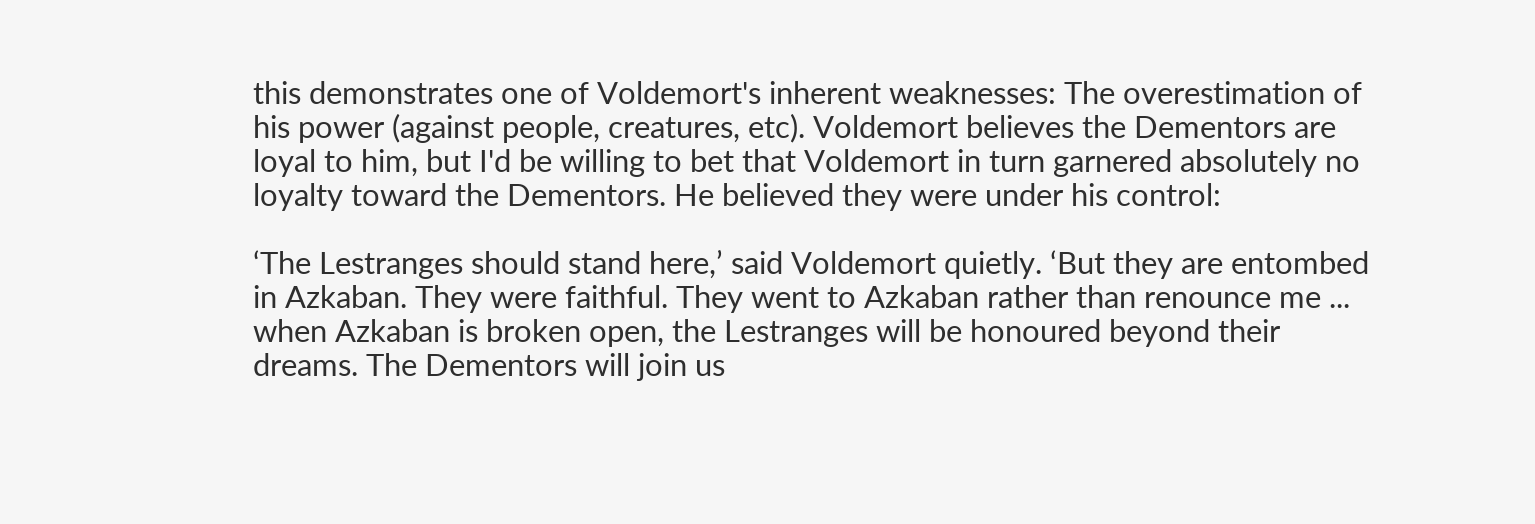this demonstrates one of Voldemort's inherent weaknesses: The overestimation of his power (against people, creatures, etc). Voldemort believes the Dementors are loyal to him, but I'd be willing to bet that Voldemort in turn garnered absolutely no loyalty toward the Dementors. He believed they were under his control:

‘The Lestranges should stand here,’ said Voldemort quietly. ‘But they are entombed in Azkaban. They were faithful. They went to Azkaban rather than renounce me ... when Azkaban is broken open, the Lestranges will be honoured beyond their dreams. The Dementors will join us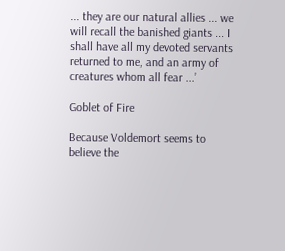... they are our natural allies ... we will recall the banished giants ... I shall have all my devoted servants returned to me, and an army of creatures whom all fear ...’

Goblet of Fire

Because Voldemort seems to believe the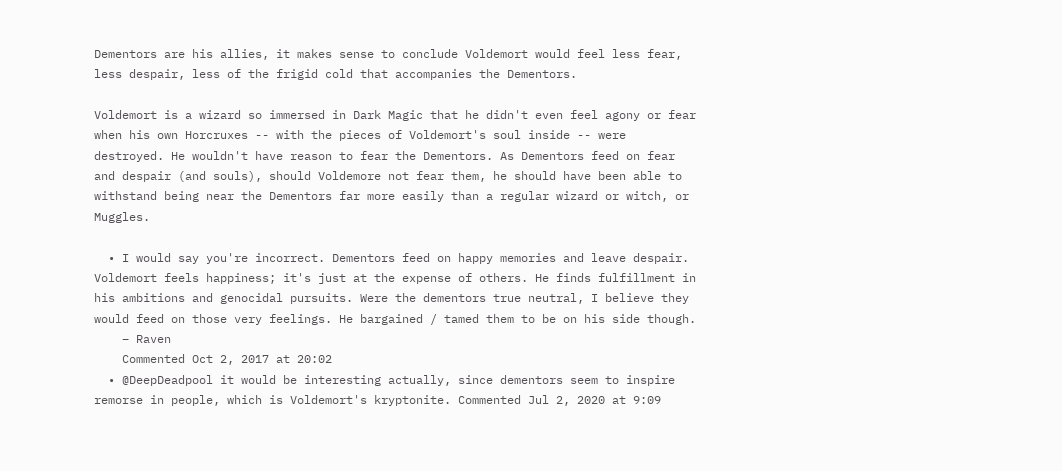Dementors are his allies, it makes sense to conclude Voldemort would feel less fear, less despair, less of the frigid cold that accompanies the Dementors.

Voldemort is a wizard so immersed in Dark Magic that he didn't even feel agony or fear when his own Horcruxes -- with the pieces of Voldemort's soul inside -- were destroyed. He wouldn't have reason to fear the Dementors. As Dementors feed on fear and despair (and souls), should Voldemore not fear them, he should have been able to withstand being near the Dementors far more easily than a regular wizard or witch, or Muggles.

  • I would say you're incorrect. Dementors feed on happy memories and leave despair. Voldemort feels happiness; it's just at the expense of others. He finds fulfillment in his ambitions and genocidal pursuits. Were the dementors true neutral, I believe they would feed on those very feelings. He bargained / tamed them to be on his side though.
    – Raven
    Commented Oct 2, 2017 at 20:02
  • @DeepDeadpool it would be interesting actually, since dementors seem to inspire remorse in people, which is Voldemort's kryptonite. Commented Jul 2, 2020 at 9:09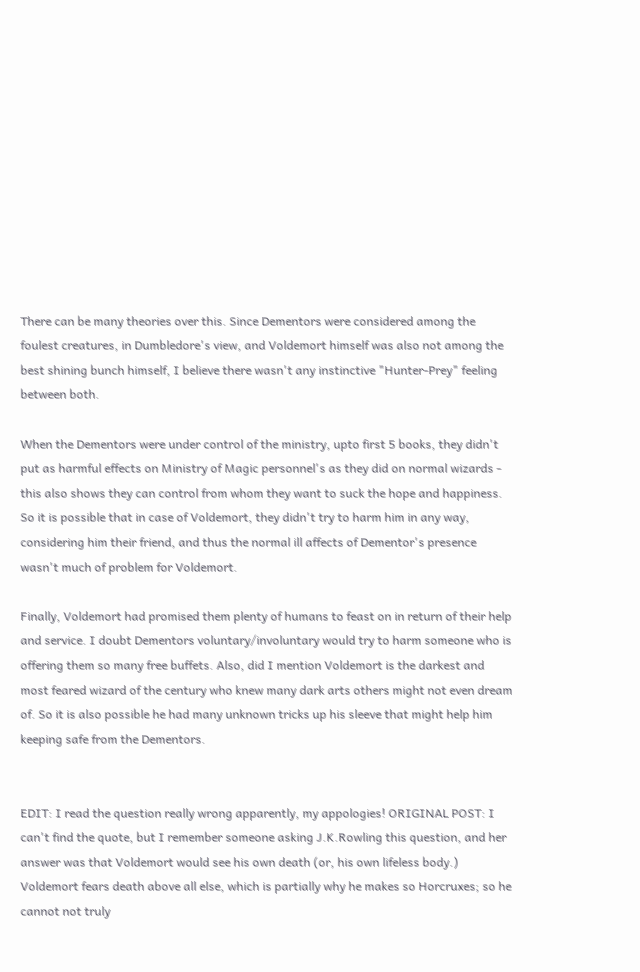There can be many theories over this. Since Dementors were considered among the foulest creatures, in Dumbledore's view, and Voldemort himself was also not among the best shining bunch himself, I believe there wasn't any instinctive "Hunter-Prey" feeling between both.

When the Dementors were under control of the ministry, upto first 5 books, they didn't put as harmful effects on Ministry of Magic personnel's as they did on normal wizards - this also shows they can control from whom they want to suck the hope and happiness. So it is possible that in case of Voldemort, they didn't try to harm him in any way, considering him their friend, and thus the normal ill affects of Dementor's presence wasn't much of problem for Voldemort.

Finally, Voldemort had promised them plenty of humans to feast on in return of their help and service. I doubt Dementors voluntary/involuntary would try to harm someone who is offering them so many free buffets. Also, did I mention Voldemort is the darkest and most feared wizard of the century who knew many dark arts others might not even dream of. So it is also possible he had many unknown tricks up his sleeve that might help him keeping safe from the Dementors.


EDIT: I read the question really wrong apparently, my appologies! ORIGINAL POST: I can't find the quote, but I remember someone asking J.K.Rowling this question, and her answer was that Voldemort would see his own death (or, his own lifeless body.) Voldemort fears death above all else, which is partially why he makes so Horcruxes; so he cannot not truly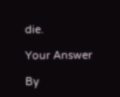die.

Your Answer

By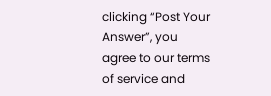clicking “Post Your Answer”, you agree to our terms of service and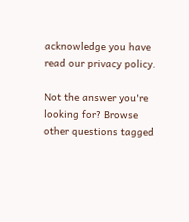acknowledge you have read our privacy policy.

Not the answer you're looking for? Browse other questions tagged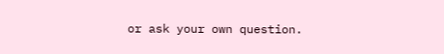or ask your own question.